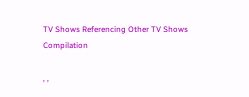TV Shows Referencing Other TV Shows Compilation

, ,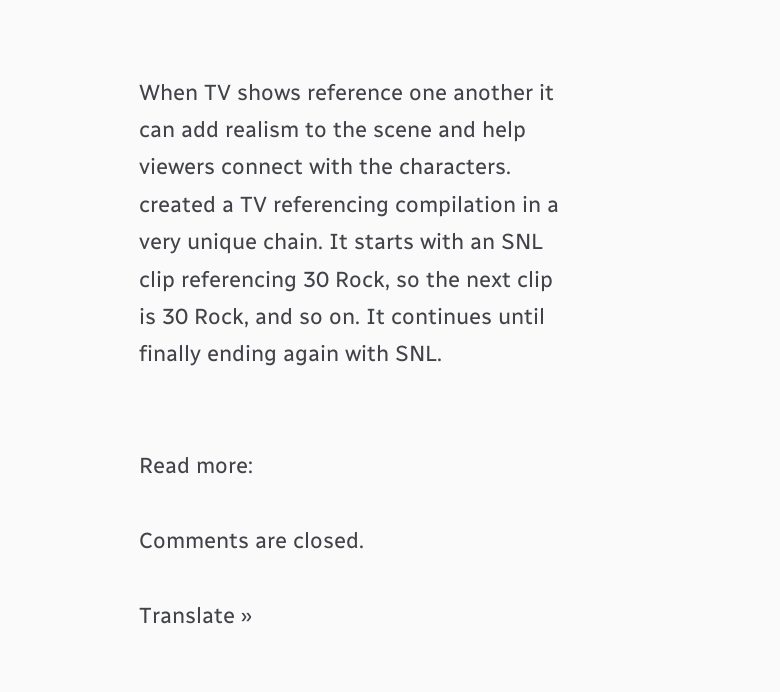When TV shows reference one another it can add realism to the scene and help viewers connect with the characters.  created a TV referencing compilation in a very unique chain. It starts with an SNL clip referencing 30 Rock, so the next clip is 30 Rock, and so on. It continues until finally ending again with SNL.


Read more:

Comments are closed.

Translate »